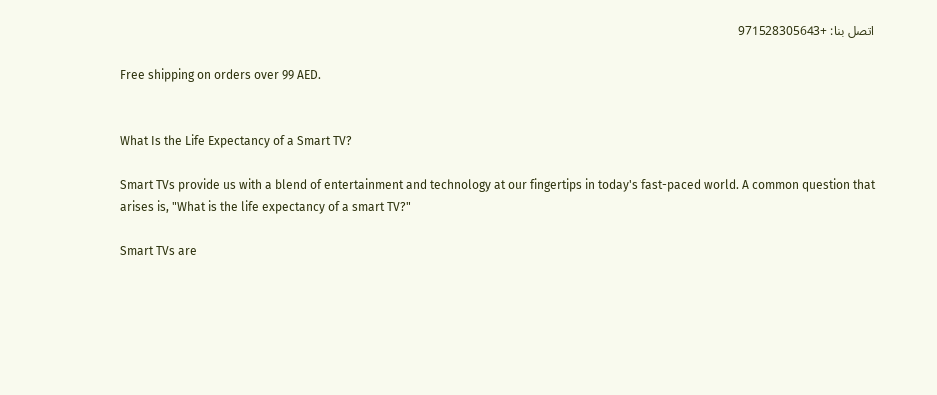اتصل بنا: +971528305643

Free shipping on orders over 99 AED.


What Is the Life Expectancy of a Smart TV?

Smart TVs provide us with a blend of entertainment and technology at our fingertips in today's fast-paced world. A common question that arises is, "What is the life expectancy of a smart TV?"

Smart TVs are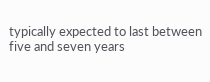typically expected to last between five and seven years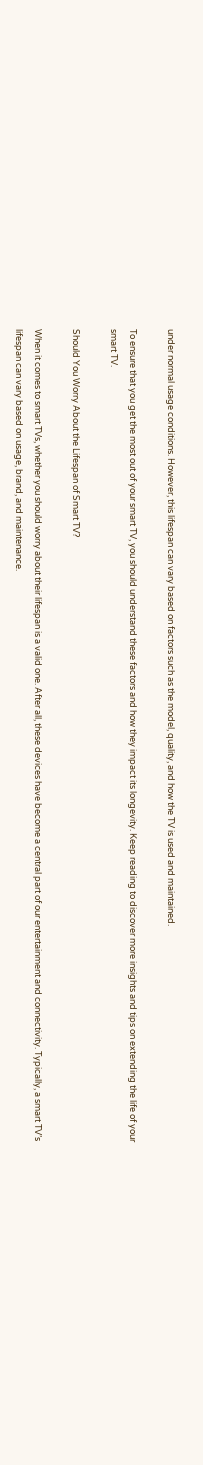under normal usage conditions. However, this lifespan can vary based on factors such as the model, quality, and how the TV is used and maintained.

To ensure that you get the most out of your smart TV, you should understand these factors and how they impact its longevity. Keep reading to discover more insights and tips on extending the life of your smart TV.

Should You Worry About the Lifespan of Smart TV?

When it comes to smart TVs, whether you should worry about their lifespan is a valid one. After all, these devices have become a central part of our entertainment and connectivity. Typically, a smart TV’s lifespan can vary based on usage, brand, and maintenance.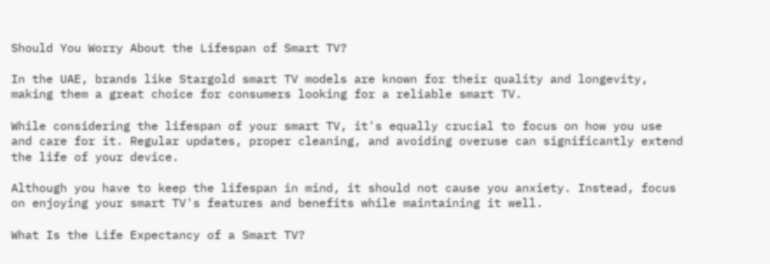Should You Worry About the Lifespan of Smart TV?

In the UAE, brands like Stargold smart TV models are known for their quality and longevity, making them a great choice for consumers looking for a reliable smart TV.

While considering the lifespan of your smart TV, it's equally crucial to focus on how you use and care for it. Regular updates, proper cleaning, and avoiding overuse can significantly extend the life of your device.

Although you have to keep the lifespan in mind, it should not cause you anxiety. Instead, focus on enjoying your smart TV's features and benefits while maintaining it well.

What Is the Life Expectancy of a Smart TV?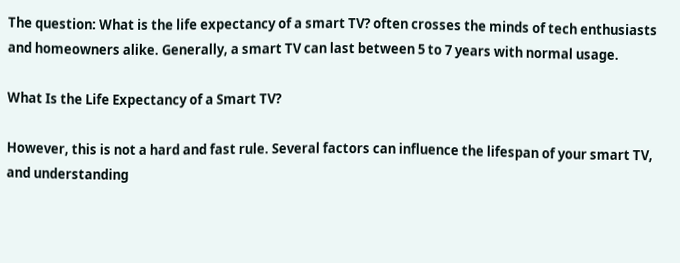The question: What is the life expectancy of a smart TV? often crosses the minds of tech enthusiasts and homeowners alike. Generally, a smart TV can last between 5 to 7 years with normal usage.

What Is the Life Expectancy of a Smart TV?

However, this is not a hard and fast rule. Several factors can influence the lifespan of your smart TV, and understanding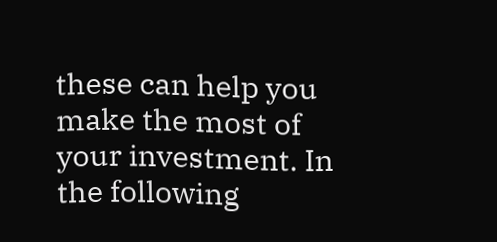these can help you make the most of your investment. In the following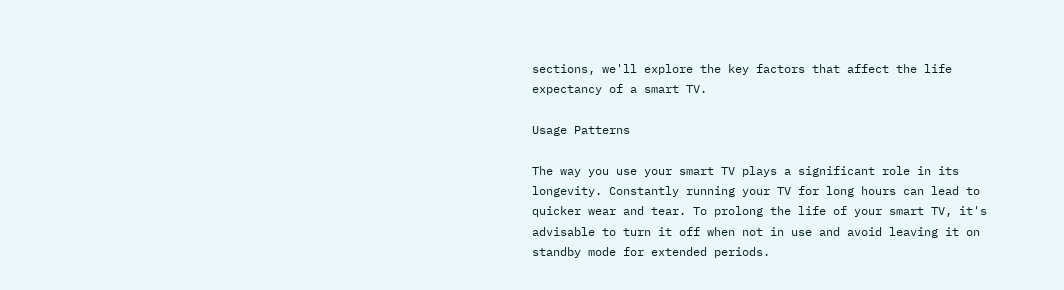sections, we'll explore the key factors that affect the life expectancy of a smart TV.

Usage Patterns

The way you use your smart TV plays a significant role in its longevity. Constantly running your TV for long hours can lead to quicker wear and tear. To prolong the life of your smart TV, it's advisable to turn it off when not in use and avoid leaving it on standby mode for extended periods.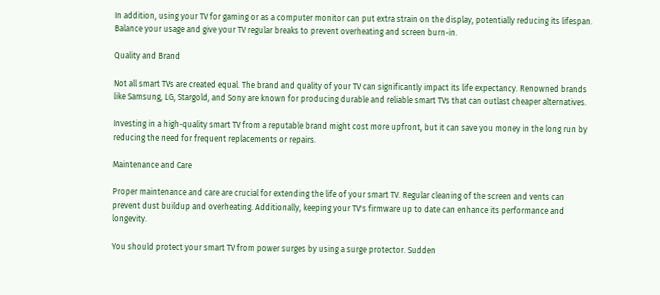In addition, using your TV for gaming or as a computer monitor can put extra strain on the display, potentially reducing its lifespan. Balance your usage and give your TV regular breaks to prevent overheating and screen burn-in.

Quality and Brand

Not all smart TVs are created equal. The brand and quality of your TV can significantly impact its life expectancy. Renowned brands like Samsung, LG, Stargold, and Sony are known for producing durable and reliable smart TVs that can outlast cheaper alternatives.

Investing in a high-quality smart TV from a reputable brand might cost more upfront, but it can save you money in the long run by reducing the need for frequent replacements or repairs.

Maintenance and Care

Proper maintenance and care are crucial for extending the life of your smart TV. Regular cleaning of the screen and vents can prevent dust buildup and overheating. Additionally, keeping your TV's firmware up to date can enhance its performance and longevity.

You should protect your smart TV from power surges by using a surge protector. Sudden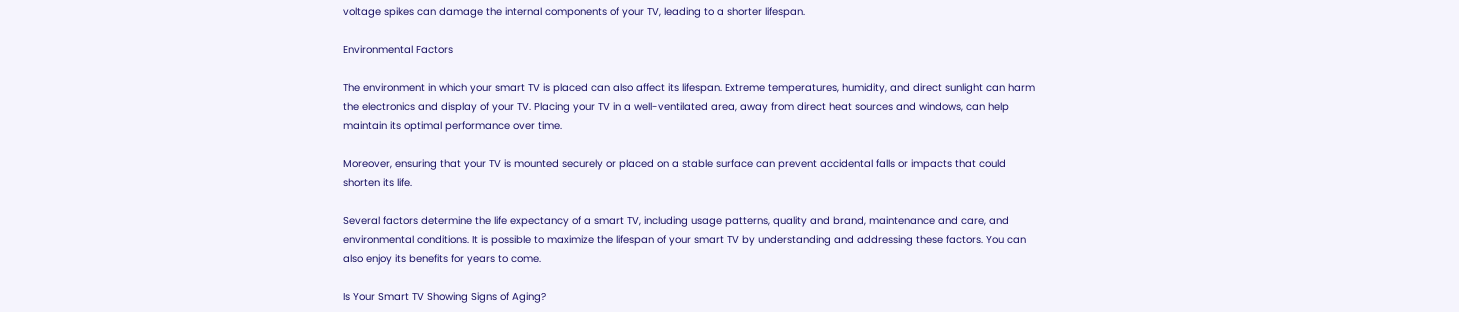voltage spikes can damage the internal components of your TV, leading to a shorter lifespan.

Environmental Factors

The environment in which your smart TV is placed can also affect its lifespan. Extreme temperatures, humidity, and direct sunlight can harm the electronics and display of your TV. Placing your TV in a well-ventilated area, away from direct heat sources and windows, can help maintain its optimal performance over time.

Moreover, ensuring that your TV is mounted securely or placed on a stable surface can prevent accidental falls or impacts that could shorten its life.

Several factors determine the life expectancy of a smart TV, including usage patterns, quality and brand, maintenance and care, and environmental conditions. It is possible to maximize the lifespan of your smart TV by understanding and addressing these factors. You can also enjoy its benefits for years to come.

Is Your Smart TV Showing Signs of Aging?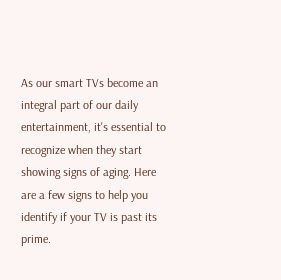As our smart TVs become an integral part of our daily entertainment, it's essential to recognize when they start showing signs of aging. Here are a few signs to help you identify if your TV is past its prime.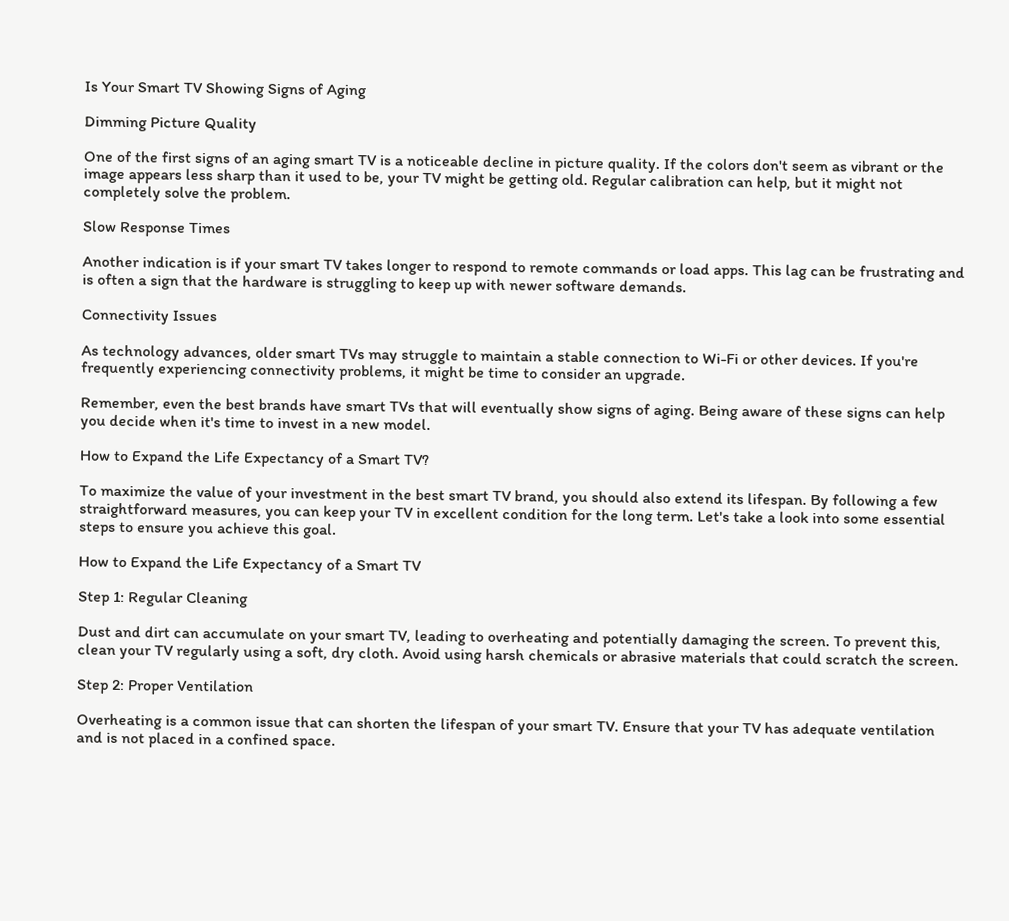Is Your Smart TV Showing Signs of Aging

Dimming Picture Quality

One of the first signs of an aging smart TV is a noticeable decline in picture quality. If the colors don't seem as vibrant or the image appears less sharp than it used to be, your TV might be getting old. Regular calibration can help, but it might not completely solve the problem.

Slow Response Times

Another indication is if your smart TV takes longer to respond to remote commands or load apps. This lag can be frustrating and is often a sign that the hardware is struggling to keep up with newer software demands.

Connectivity Issues

As technology advances, older smart TVs may struggle to maintain a stable connection to Wi-Fi or other devices. If you're frequently experiencing connectivity problems, it might be time to consider an upgrade.

Remember, even the best brands have smart TVs that will eventually show signs of aging. Being aware of these signs can help you decide when it's time to invest in a new model.

How to Expand the Life Expectancy of a Smart TV?

To maximize the value of your investment in the best smart TV brand, you should also extend its lifespan. By following a few straightforward measures, you can keep your TV in excellent condition for the long term. Let's take a look into some essential steps to ensure you achieve this goal.

How to Expand the Life Expectancy of a Smart TV

Step 1: Regular Cleaning

Dust and dirt can accumulate on your smart TV, leading to overheating and potentially damaging the screen. To prevent this, clean your TV regularly using a soft, dry cloth. Avoid using harsh chemicals or abrasive materials that could scratch the screen.

Step 2: Proper Ventilation

Overheating is a common issue that can shorten the lifespan of your smart TV. Ensure that your TV has adequate ventilation and is not placed in a confined space.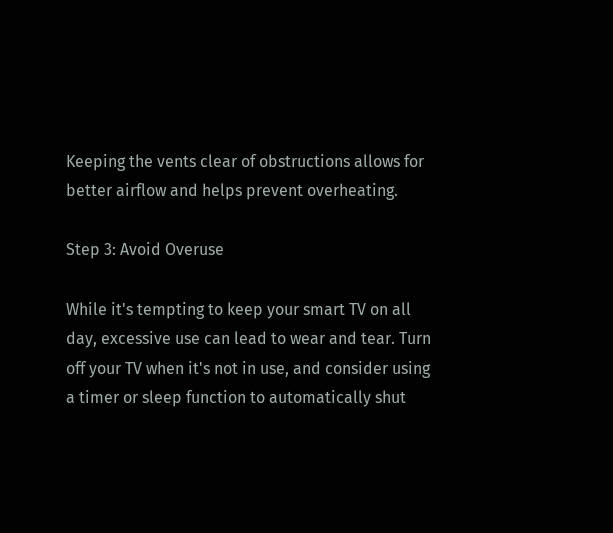Keeping the vents clear of obstructions allows for better airflow and helps prevent overheating.

Step 3: Avoid Overuse

While it's tempting to keep your smart TV on all day, excessive use can lead to wear and tear. Turn off your TV when it's not in use, and consider using a timer or sleep function to automatically shut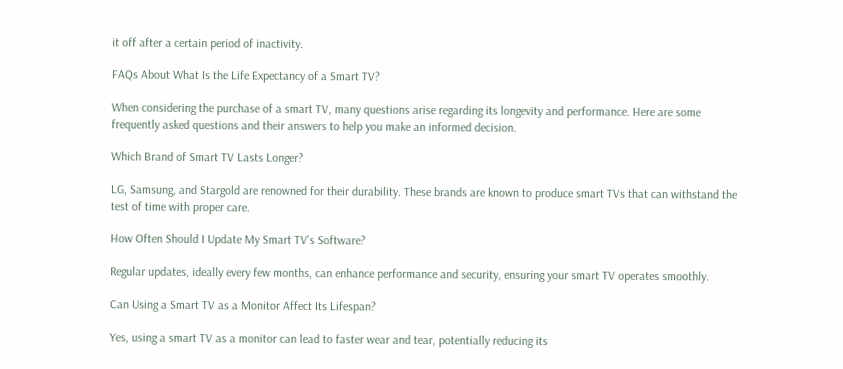it off after a certain period of inactivity.

FAQs About What Is the Life Expectancy of a Smart TV?

When considering the purchase of a smart TV, many questions arise regarding its longevity and performance. Here are some frequently asked questions and their answers to help you make an informed decision.

Which Brand of Smart TV Lasts Longer?

LG, Samsung, and Stargold are renowned for their durability. These brands are known to produce smart TVs that can withstand the test of time with proper care.

How Often Should I Update My Smart TV's Software?

Regular updates, ideally every few months, can enhance performance and security, ensuring your smart TV operates smoothly.

Can Using a Smart TV as a Monitor Affect Its Lifespan?

Yes, using a smart TV as a monitor can lead to faster wear and tear, potentially reducing its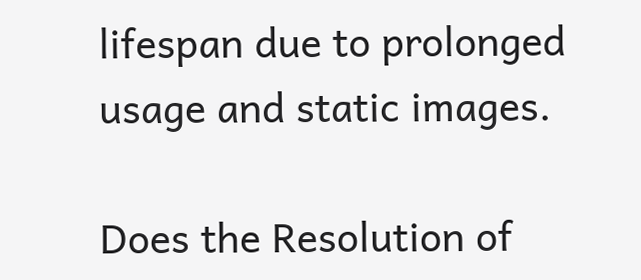lifespan due to prolonged usage and static images.

Does the Resolution of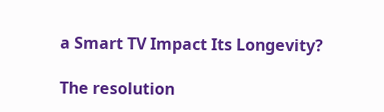a Smart TV Impact Its Longevity?

The resolution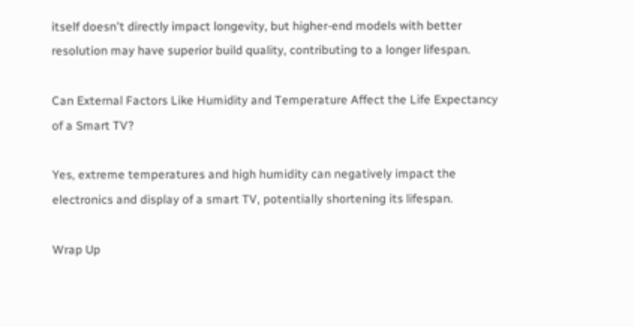itself doesn't directly impact longevity, but higher-end models with better resolution may have superior build quality, contributing to a longer lifespan.

Can External Factors Like Humidity and Temperature Affect the Life Expectancy of a Smart TV?

Yes, extreme temperatures and high humidity can negatively impact the electronics and display of a smart TV, potentially shortening its lifespan.

Wrap Up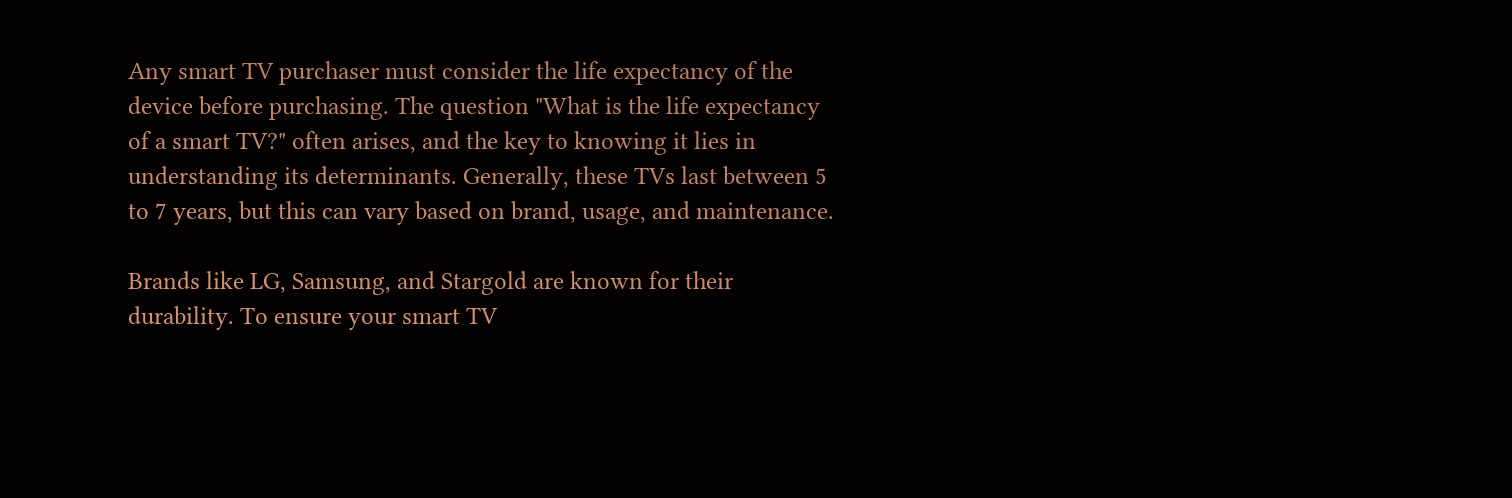Any smart TV purchaser must consider the life expectancy of the device before purchasing. The question "What is the life expectancy of a smart TV?" often arises, and the key to knowing it lies in understanding its determinants. Generally, these TVs last between 5 to 7 years, but this can vary based on brand, usage, and maintenance.

Brands like LG, Samsung, and Stargold are known for their durability. To ensure your smart TV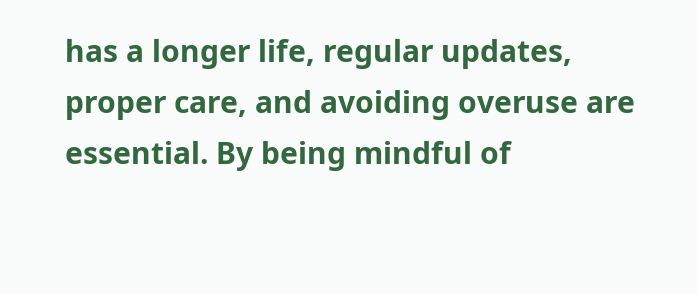has a longer life, regular updates, proper care, and avoiding overuse are essential. By being mindful of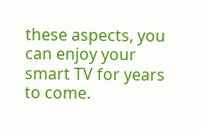these aspects, you can enjoy your smart TV for years to come.